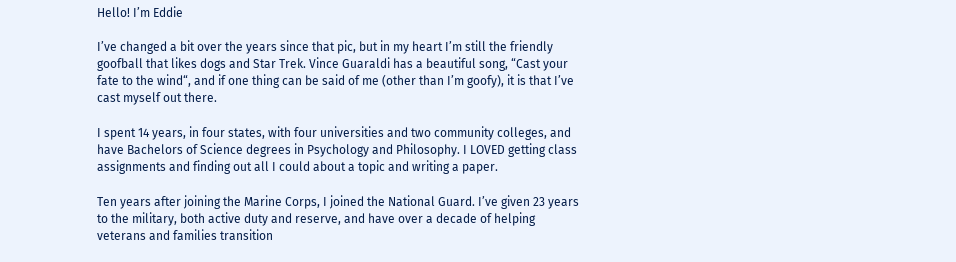Hello! I’m Eddie

I’ve changed a bit over the years since that pic, but in my heart I’m still the friendly goofball that likes dogs and Star Trek. Vince Guaraldi has a beautiful song, “Cast your fate to the wind“, and if one thing can be said of me (other than I’m goofy), it is that I’ve cast myself out there.

I spent 14 years, in four states, with four universities and two community colleges, and have Bachelors of Science degrees in Psychology and Philosophy. I LOVED getting class assignments and finding out all I could about a topic and writing a paper.

Ten years after joining the Marine Corps, I joined the National Guard. I’ve given 23 years to the military, both active duty and reserve, and have over a decade of helping veterans and families transition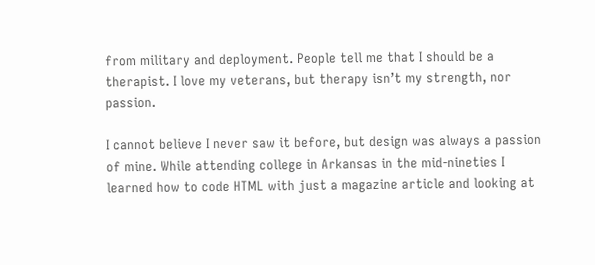from military and deployment. People tell me that I should be a therapist. I love my veterans, but therapy isn’t my strength, nor passion.

I cannot believe I never saw it before, but design was always a passion of mine. While attending college in Arkansas in the mid-nineties I learned how to code HTML with just a magazine article and looking at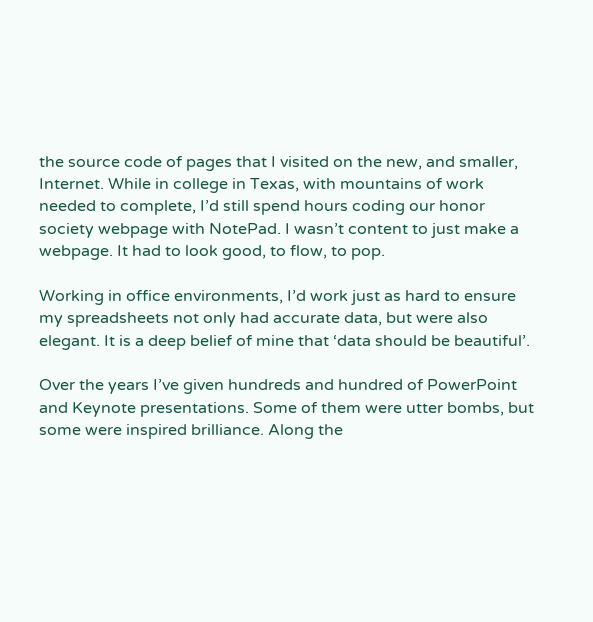the source code of pages that I visited on the new, and smaller, Internet. While in college in Texas, with mountains of work needed to complete, I’d still spend hours coding our honor society webpage with NotePad. I wasn’t content to just make a webpage. It had to look good, to flow, to pop.

Working in office environments, I’d work just as hard to ensure my spreadsheets not only had accurate data, but were also elegant. It is a deep belief of mine that ‘data should be beautiful’.

Over the years I’ve given hundreds and hundred of PowerPoint and Keynote presentations. Some of them were utter bombs, but some were inspired brilliance. Along the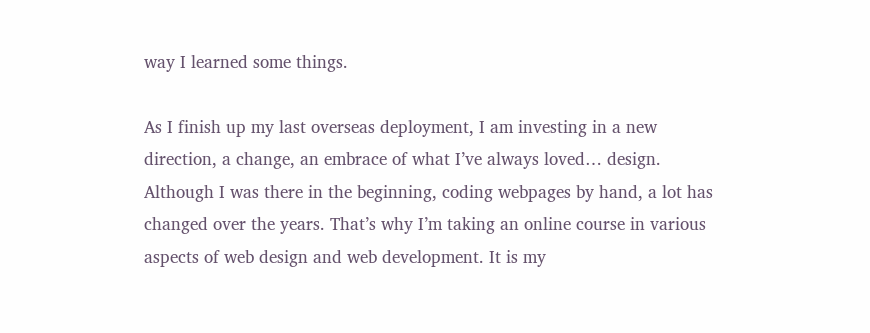way I learned some things.

As I finish up my last overseas deployment, I am investing in a new direction, a change, an embrace of what I’ve always loved… design. Although I was there in the beginning, coding webpages by hand, a lot has changed over the years. That’s why I’m taking an online course in various aspects of web design and web development. It is my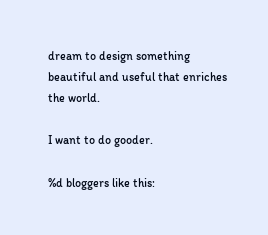dream to design something beautiful and useful that enriches the world.

I want to do gooder.

%d bloggers like this: